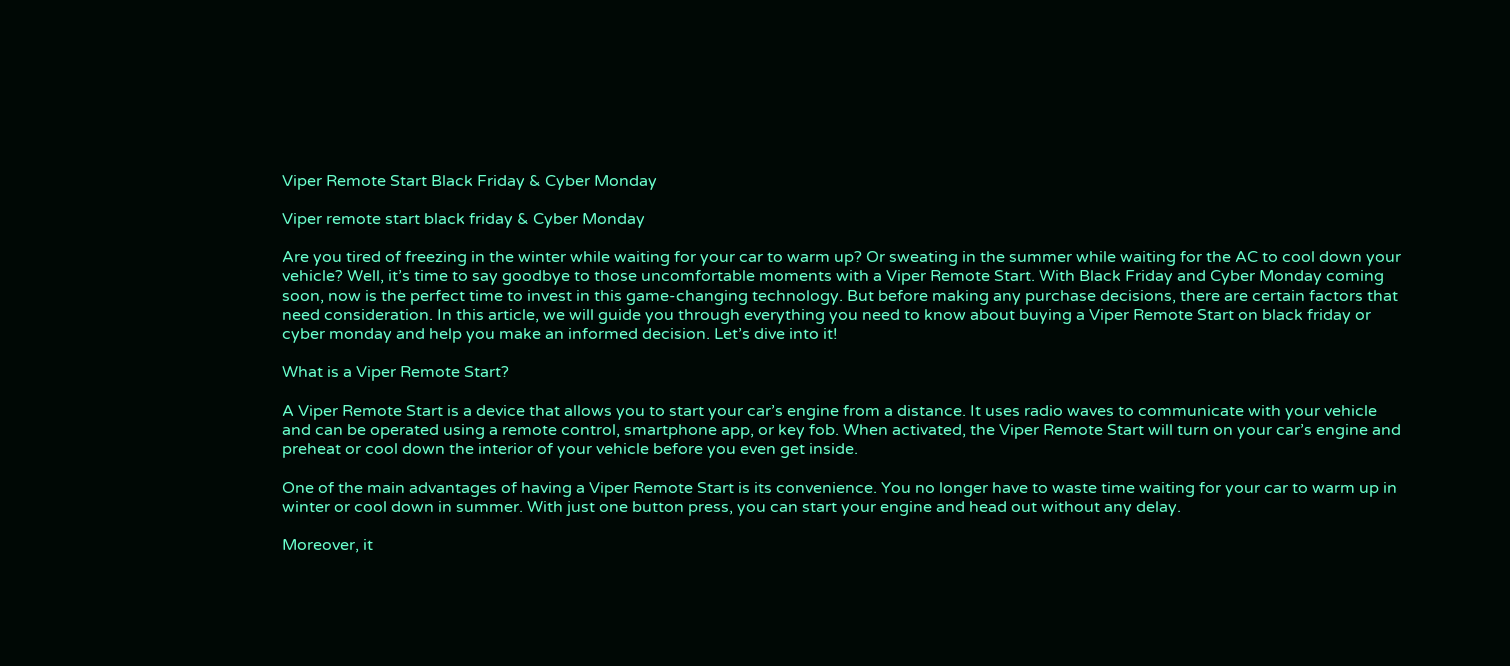Viper Remote Start Black Friday & Cyber Monday

Viper remote start black friday & Cyber Monday

Are you tired of freezing in the winter while waiting for your car to warm up? Or sweating in the summer while waiting for the AC to cool down your vehicle? Well, it’s time to say goodbye to those uncomfortable moments with a Viper Remote Start. With Black Friday and Cyber Monday coming soon, now is the perfect time to invest in this game-changing technology. But before making any purchase decisions, there are certain factors that need consideration. In this article, we will guide you through everything you need to know about buying a Viper Remote Start on black friday or cyber monday and help you make an informed decision. Let’s dive into it!

What is a Viper Remote Start?

A Viper Remote Start is a device that allows you to start your car’s engine from a distance. It uses radio waves to communicate with your vehicle and can be operated using a remote control, smartphone app, or key fob. When activated, the Viper Remote Start will turn on your car’s engine and preheat or cool down the interior of your vehicle before you even get inside.

One of the main advantages of having a Viper Remote Start is its convenience. You no longer have to waste time waiting for your car to warm up in winter or cool down in summer. With just one button press, you can start your engine and head out without any delay.

Moreover, it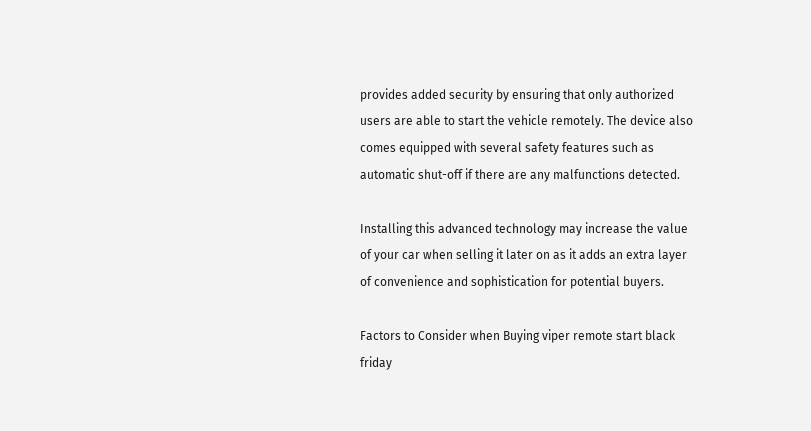provides added security by ensuring that only authorized users are able to start the vehicle remotely. The device also comes equipped with several safety features such as automatic shut-off if there are any malfunctions detected.

Installing this advanced technology may increase the value of your car when selling it later on as it adds an extra layer of convenience and sophistication for potential buyers.

Factors to Consider when Buying viper remote start black friday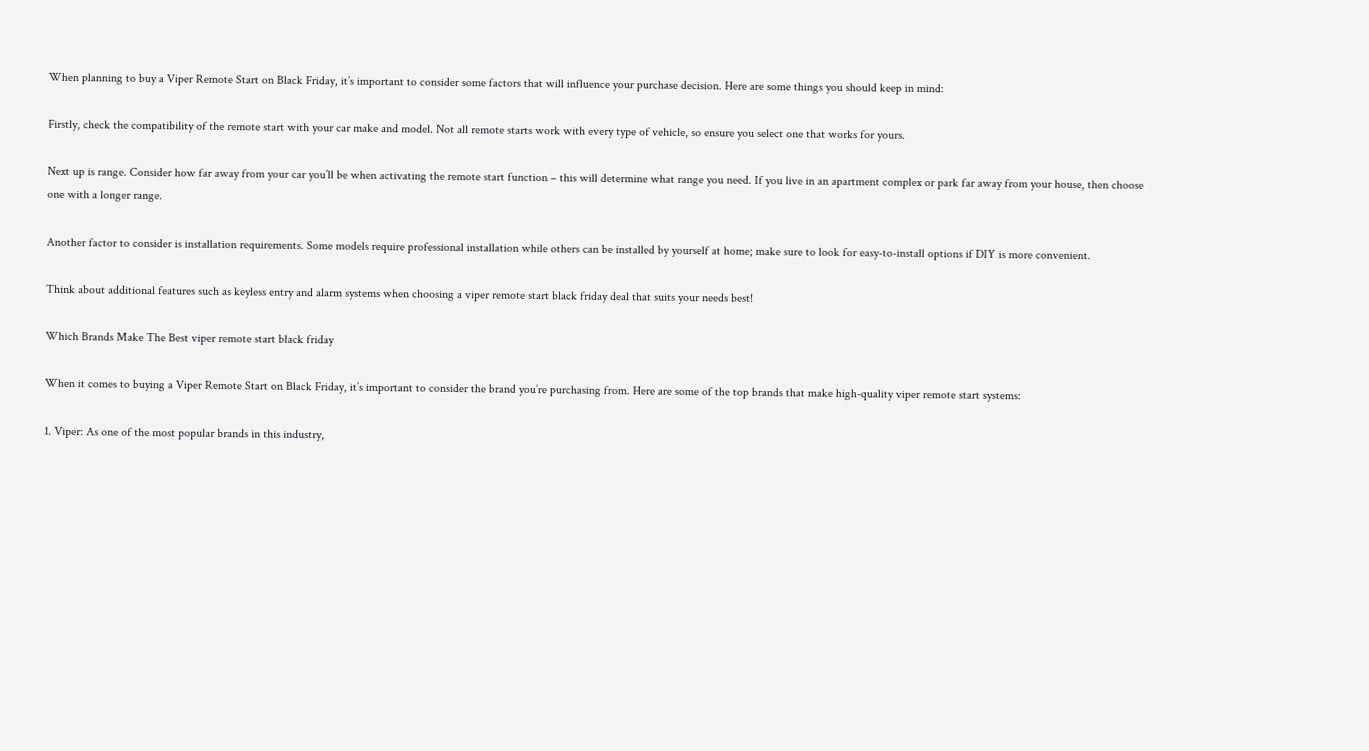When planning to buy a Viper Remote Start on Black Friday, it’s important to consider some factors that will influence your purchase decision. Here are some things you should keep in mind:

Firstly, check the compatibility of the remote start with your car make and model. Not all remote starts work with every type of vehicle, so ensure you select one that works for yours.

Next up is range. Consider how far away from your car you’ll be when activating the remote start function – this will determine what range you need. If you live in an apartment complex or park far away from your house, then choose one with a longer range.

Another factor to consider is installation requirements. Some models require professional installation while others can be installed by yourself at home; make sure to look for easy-to-install options if DIY is more convenient.

Think about additional features such as keyless entry and alarm systems when choosing a viper remote start black friday deal that suits your needs best!

Which Brands Make The Best viper remote start black friday

When it comes to buying a Viper Remote Start on Black Friday, it’s important to consider the brand you’re purchasing from. Here are some of the top brands that make high-quality viper remote start systems:

1. Viper: As one of the most popular brands in this industry,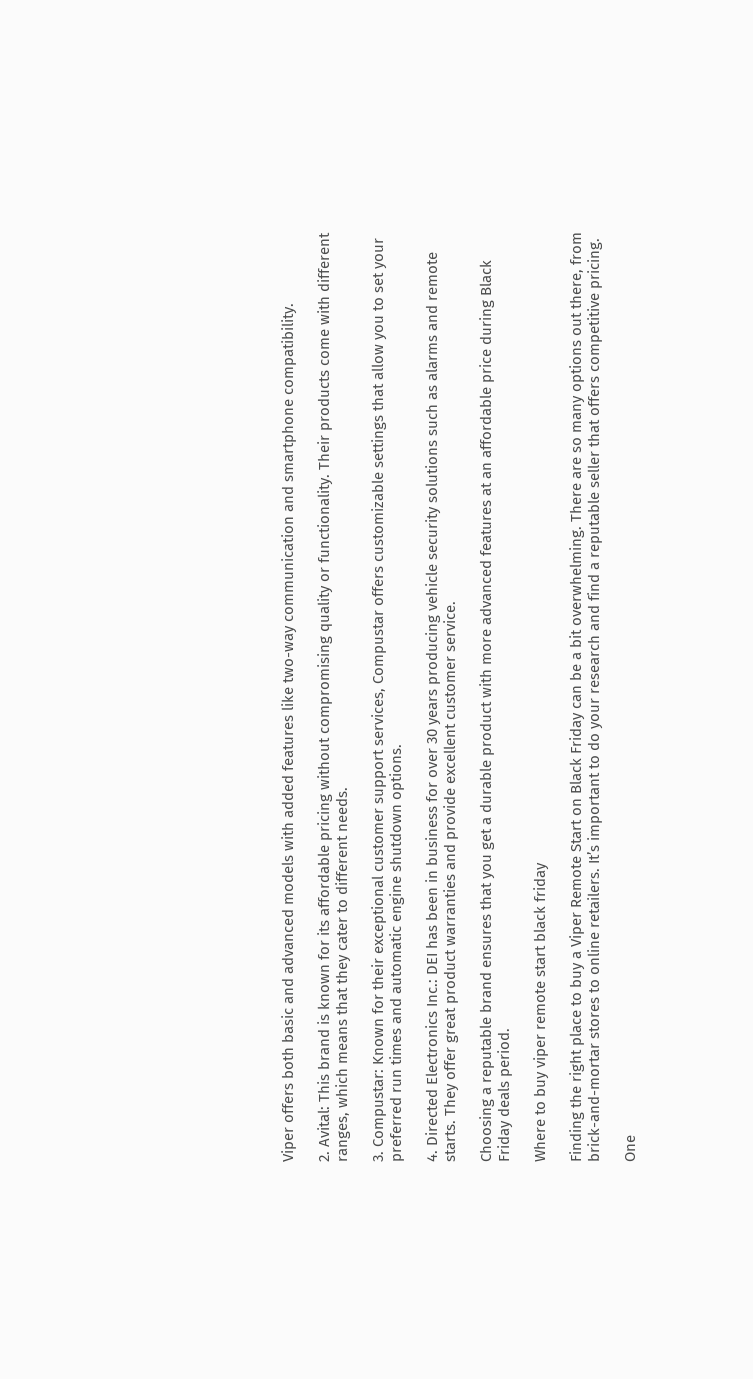Viper offers both basic and advanced models with added features like two-way communication and smartphone compatibility.

2. Avital: This brand is known for its affordable pricing without compromising quality or functionality. Their products come with different ranges, which means that they cater to different needs.

3. Compustar: Known for their exceptional customer support services, Compustar offers customizable settings that allow you to set your preferred run times and automatic engine shutdown options.

4. Directed Electronics Inc.: DEI has been in business for over 30 years producing vehicle security solutions such as alarms and remote starts. They offer great product warranties and provide excellent customer service.

Choosing a reputable brand ensures that you get a durable product with more advanced features at an affordable price during Black Friday deals period.

Where to buy viper remote start black friday

Finding the right place to buy a Viper Remote Start on Black Friday can be a bit overwhelming. There are so many options out there, from brick-and-mortar stores to online retailers. It’s important to do your research and find a reputable seller that offers competitive pricing.

One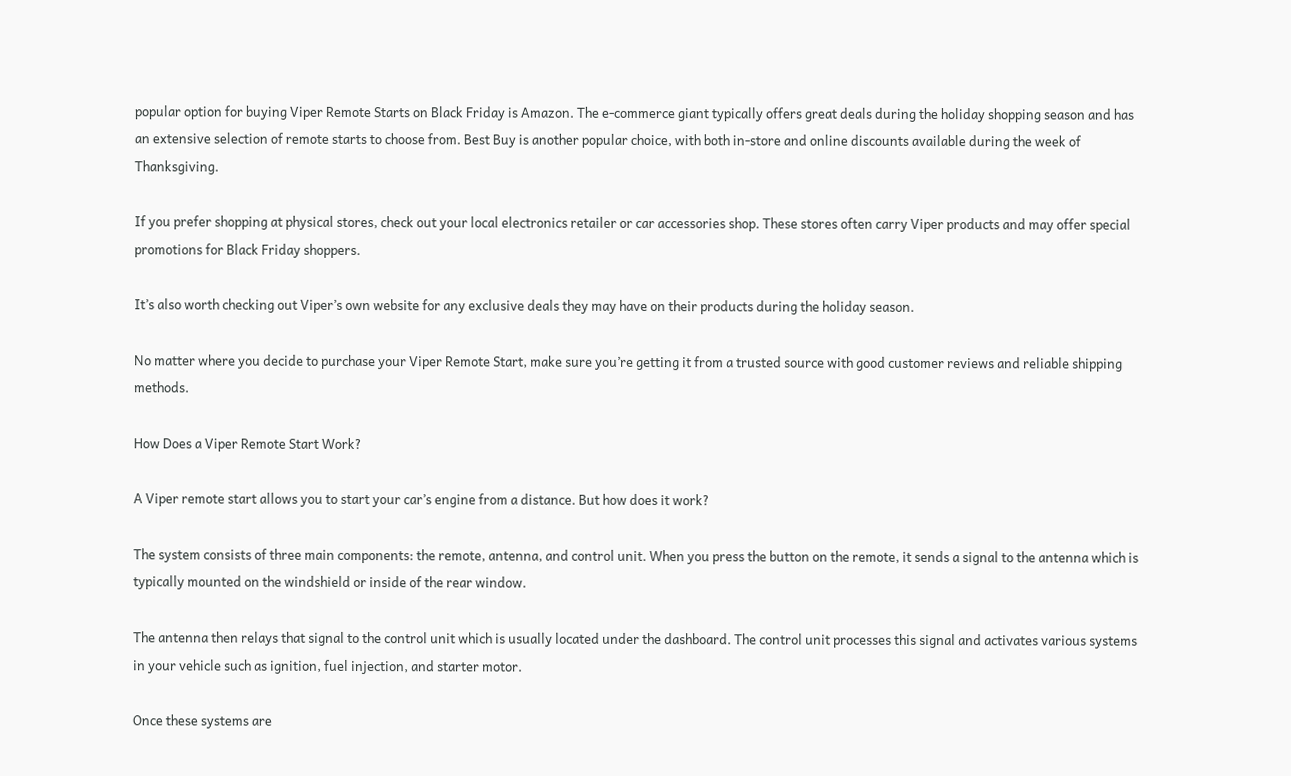popular option for buying Viper Remote Starts on Black Friday is Amazon. The e-commerce giant typically offers great deals during the holiday shopping season and has an extensive selection of remote starts to choose from. Best Buy is another popular choice, with both in-store and online discounts available during the week of Thanksgiving.

If you prefer shopping at physical stores, check out your local electronics retailer or car accessories shop. These stores often carry Viper products and may offer special promotions for Black Friday shoppers.

It’s also worth checking out Viper’s own website for any exclusive deals they may have on their products during the holiday season.

No matter where you decide to purchase your Viper Remote Start, make sure you’re getting it from a trusted source with good customer reviews and reliable shipping methods.

How Does a Viper Remote Start Work?

A Viper remote start allows you to start your car’s engine from a distance. But how does it work?

The system consists of three main components: the remote, antenna, and control unit. When you press the button on the remote, it sends a signal to the antenna which is typically mounted on the windshield or inside of the rear window.

The antenna then relays that signal to the control unit which is usually located under the dashboard. The control unit processes this signal and activates various systems in your vehicle such as ignition, fuel injection, and starter motor.

Once these systems are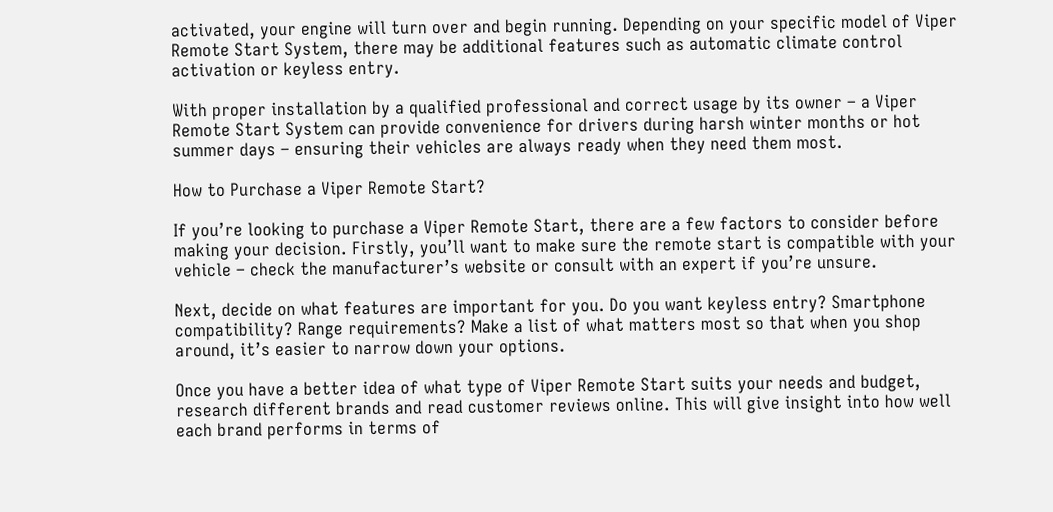activated, your engine will turn over and begin running. Depending on your specific model of Viper Remote Start System, there may be additional features such as automatic climate control activation or keyless entry.

With proper installation by a qualified professional and correct usage by its owner – a Viper Remote Start System can provide convenience for drivers during harsh winter months or hot summer days – ensuring their vehicles are always ready when they need them most.

How to Purchase a Viper Remote Start?

If you’re looking to purchase a Viper Remote Start, there are a few factors to consider before making your decision. Firstly, you’ll want to make sure the remote start is compatible with your vehicle – check the manufacturer’s website or consult with an expert if you’re unsure.

Next, decide on what features are important for you. Do you want keyless entry? Smartphone compatibility? Range requirements? Make a list of what matters most so that when you shop around, it’s easier to narrow down your options.

Once you have a better idea of what type of Viper Remote Start suits your needs and budget, research different brands and read customer reviews online. This will give insight into how well each brand performs in terms of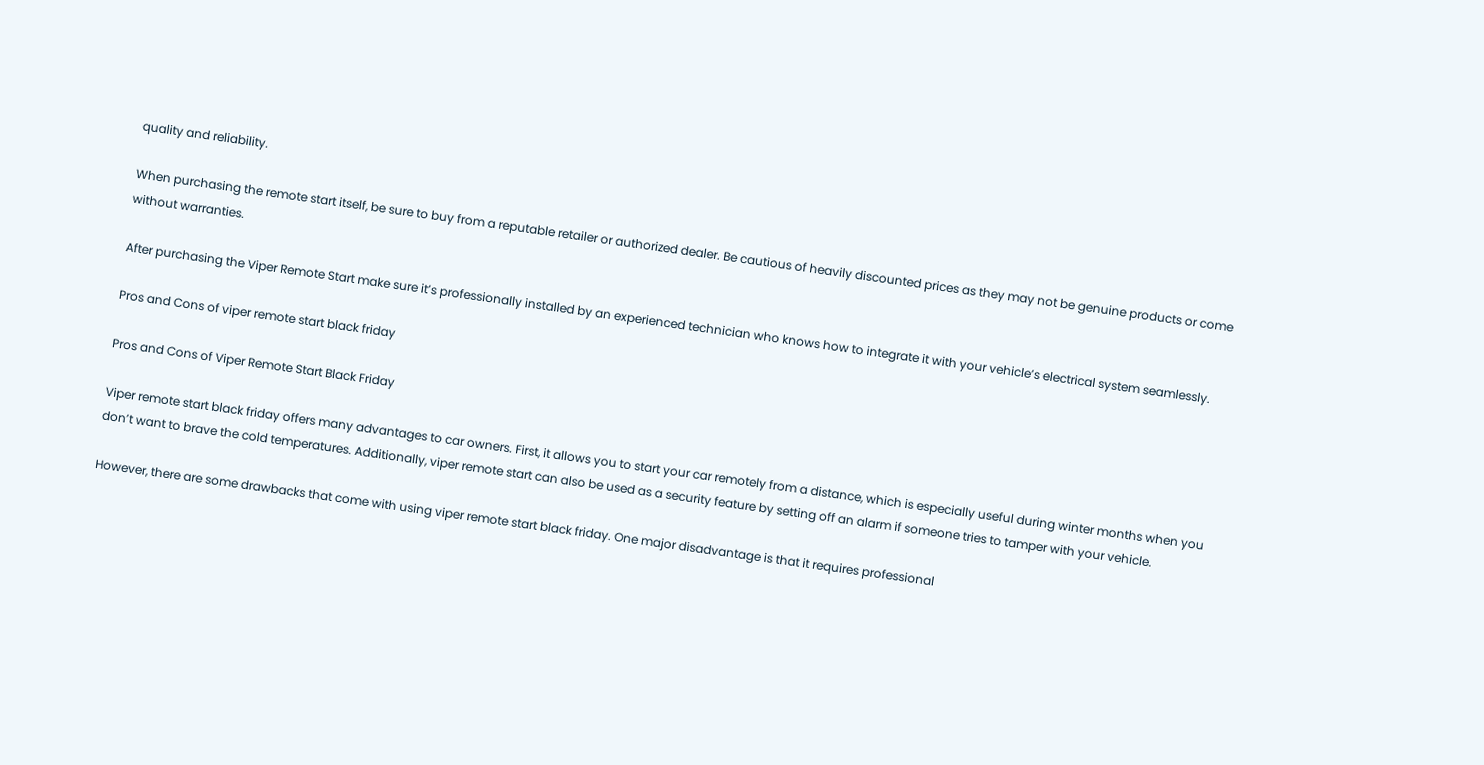quality and reliability.

When purchasing the remote start itself, be sure to buy from a reputable retailer or authorized dealer. Be cautious of heavily discounted prices as they may not be genuine products or come without warranties.

After purchasing the Viper Remote Start make sure it’s professionally installed by an experienced technician who knows how to integrate it with your vehicle’s electrical system seamlessly.

Pros and Cons of viper remote start black friday

Pros and Cons of Viper Remote Start Black Friday

Viper remote start black friday offers many advantages to car owners. First, it allows you to start your car remotely from a distance, which is especially useful during winter months when you don’t want to brave the cold temperatures. Additionally, viper remote start can also be used as a security feature by setting off an alarm if someone tries to tamper with your vehicle.

However, there are some drawbacks that come with using viper remote start black friday. One major disadvantage is that it requires professional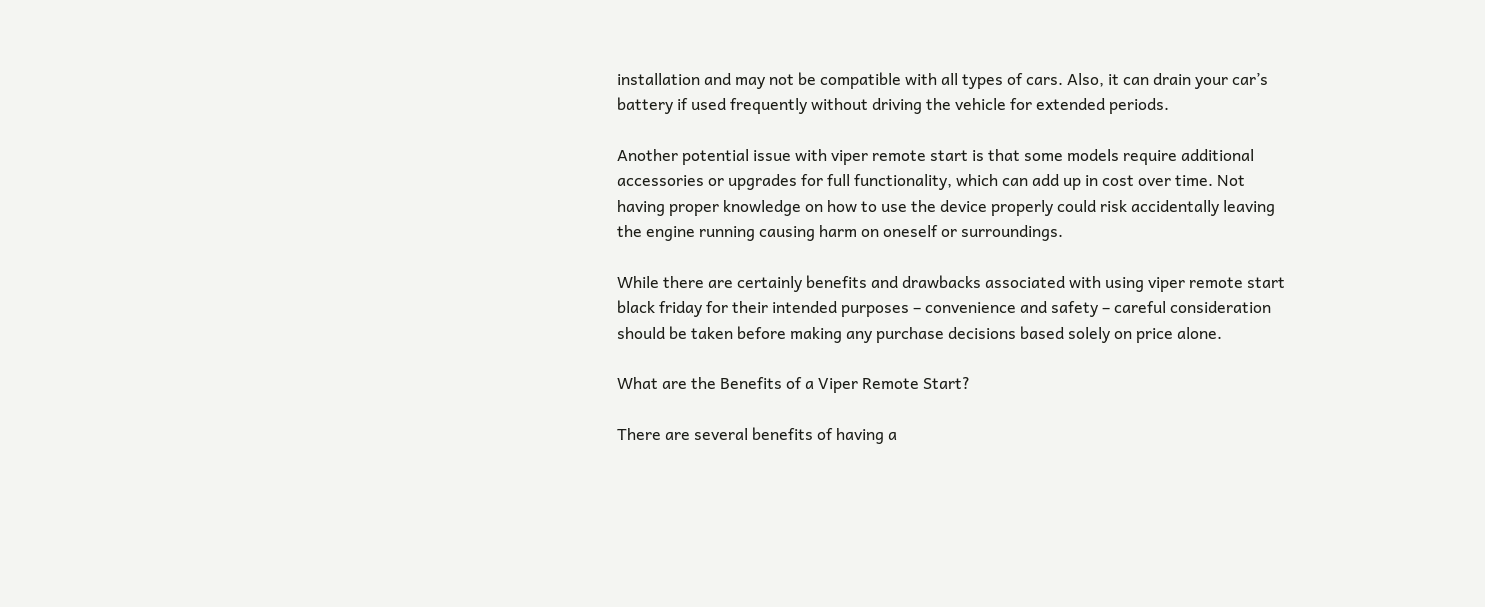installation and may not be compatible with all types of cars. Also, it can drain your car’s battery if used frequently without driving the vehicle for extended periods.

Another potential issue with viper remote start is that some models require additional accessories or upgrades for full functionality, which can add up in cost over time. Not having proper knowledge on how to use the device properly could risk accidentally leaving the engine running causing harm on oneself or surroundings.

While there are certainly benefits and drawbacks associated with using viper remote start black friday for their intended purposes – convenience and safety – careful consideration should be taken before making any purchase decisions based solely on price alone.

What are the Benefits of a Viper Remote Start?

There are several benefits of having a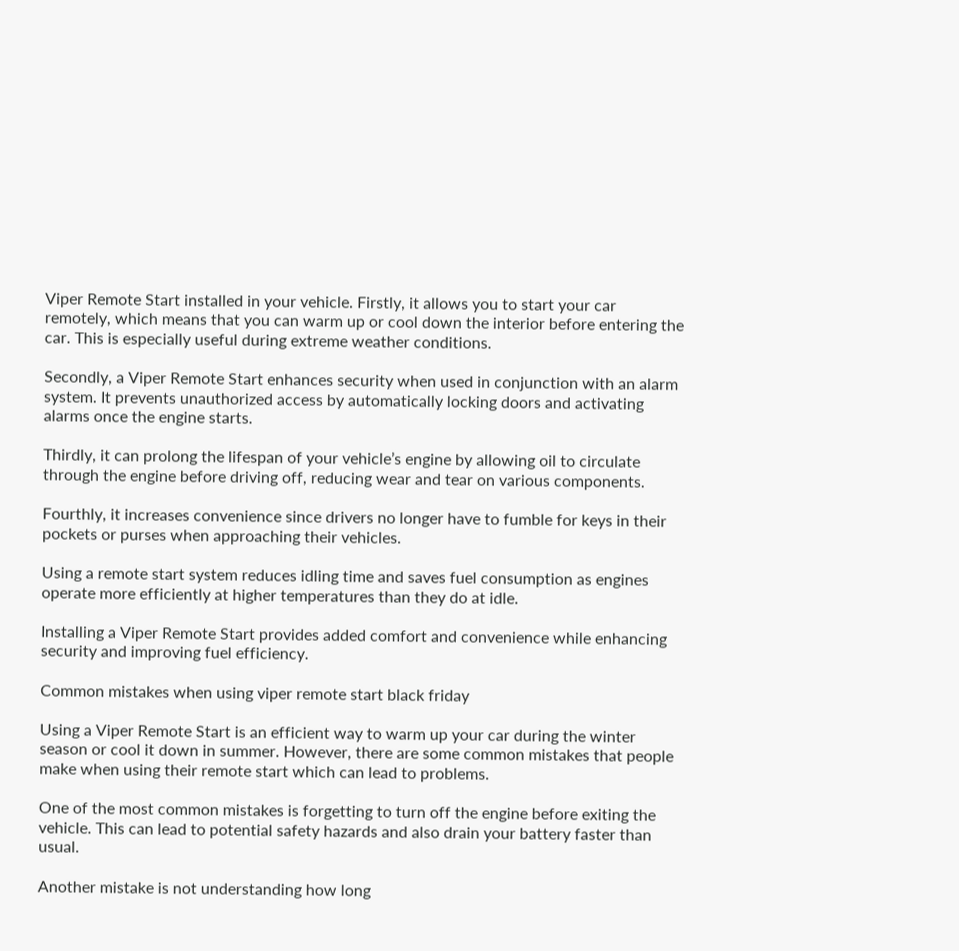Viper Remote Start installed in your vehicle. Firstly, it allows you to start your car remotely, which means that you can warm up or cool down the interior before entering the car. This is especially useful during extreme weather conditions.

Secondly, a Viper Remote Start enhances security when used in conjunction with an alarm system. It prevents unauthorized access by automatically locking doors and activating alarms once the engine starts.

Thirdly, it can prolong the lifespan of your vehicle’s engine by allowing oil to circulate through the engine before driving off, reducing wear and tear on various components.

Fourthly, it increases convenience since drivers no longer have to fumble for keys in their pockets or purses when approaching their vehicles.

Using a remote start system reduces idling time and saves fuel consumption as engines operate more efficiently at higher temperatures than they do at idle.

Installing a Viper Remote Start provides added comfort and convenience while enhancing security and improving fuel efficiency.

Common mistakes when using viper remote start black friday

Using a Viper Remote Start is an efficient way to warm up your car during the winter season or cool it down in summer. However, there are some common mistakes that people make when using their remote start which can lead to problems.

One of the most common mistakes is forgetting to turn off the engine before exiting the vehicle. This can lead to potential safety hazards and also drain your battery faster than usual.

Another mistake is not understanding how long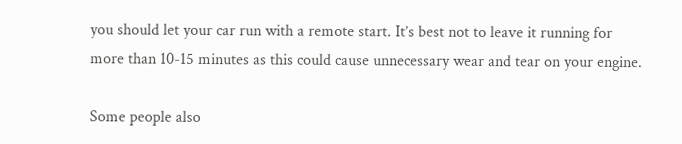you should let your car run with a remote start. It’s best not to leave it running for more than 10-15 minutes as this could cause unnecessary wear and tear on your engine.

Some people also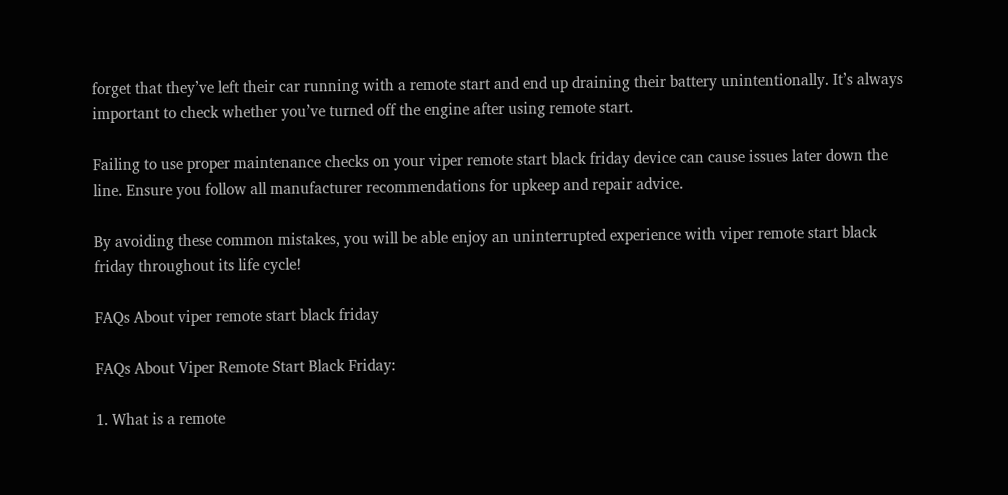forget that they’ve left their car running with a remote start and end up draining their battery unintentionally. It’s always important to check whether you’ve turned off the engine after using remote start.

Failing to use proper maintenance checks on your viper remote start black friday device can cause issues later down the line. Ensure you follow all manufacturer recommendations for upkeep and repair advice.

By avoiding these common mistakes, you will be able enjoy an uninterrupted experience with viper remote start black friday throughout its life cycle!

FAQs About viper remote start black friday

FAQs About Viper Remote Start Black Friday:

1. What is a remote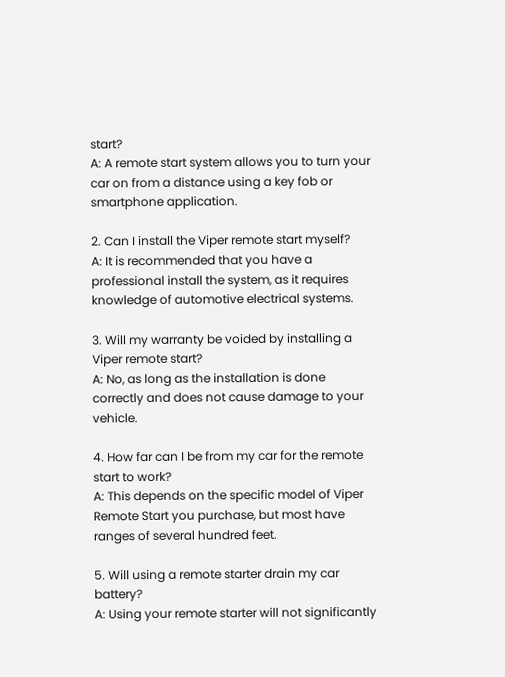start?
A: A remote start system allows you to turn your car on from a distance using a key fob or smartphone application.

2. Can I install the Viper remote start myself?
A: It is recommended that you have a professional install the system, as it requires knowledge of automotive electrical systems.

3. Will my warranty be voided by installing a Viper remote start?
A: No, as long as the installation is done correctly and does not cause damage to your vehicle.

4. How far can I be from my car for the remote start to work?
A: This depends on the specific model of Viper Remote Start you purchase, but most have ranges of several hundred feet.

5. Will using a remote starter drain my car battery?
A: Using your remote starter will not significantly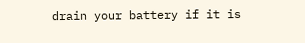drain your battery if it is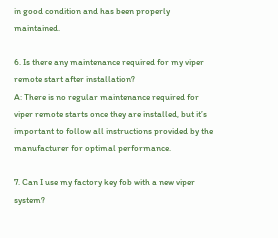in good condition and has been properly maintained.

6. Is there any maintenance required for my viper remote start after installation?
A: There is no regular maintenance required for viper remote starts once they are installed, but it’s important to follow all instructions provided by the manufacturer for optimal performance.

7. Can I use my factory key fob with a new viper system?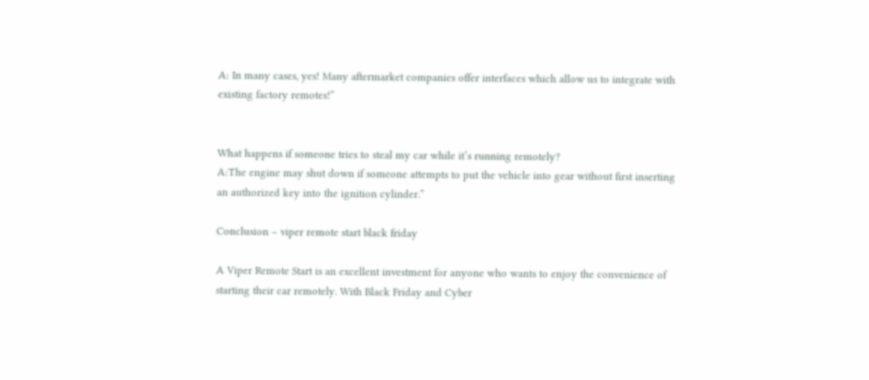A: In many cases, yes! Many aftermarket companies offer interfaces which allow us to integrate with existing factory remotes!”


What happens if someone tries to steal my car while it’s running remotely?
A:The engine may shut down if someone attempts to put the vehicle into gear without first inserting an authorized key into the ignition cylinder.”

Conclusion – viper remote start black friday

A Viper Remote Start is an excellent investment for anyone who wants to enjoy the convenience of starting their car remotely. With Black Friday and Cyber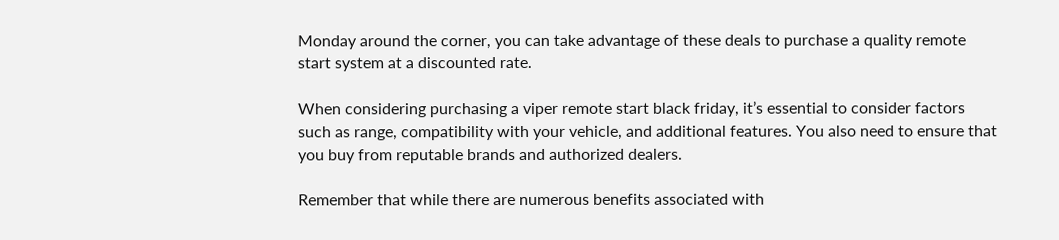Monday around the corner, you can take advantage of these deals to purchase a quality remote start system at a discounted rate.

When considering purchasing a viper remote start black friday, it’s essential to consider factors such as range, compatibility with your vehicle, and additional features. You also need to ensure that you buy from reputable brands and authorized dealers.

Remember that while there are numerous benefits associated with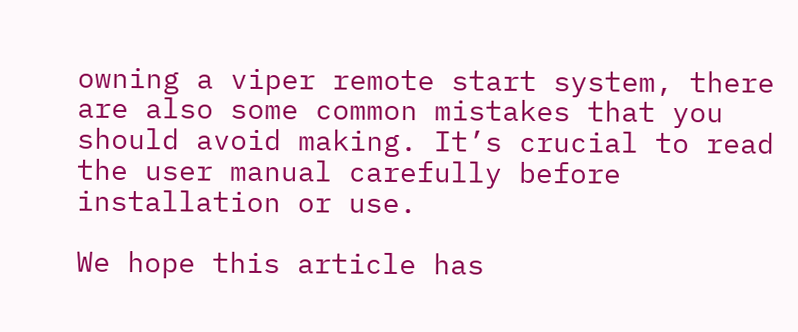owning a viper remote start system, there are also some common mistakes that you should avoid making. It’s crucial to read the user manual carefully before installation or use.

We hope this article has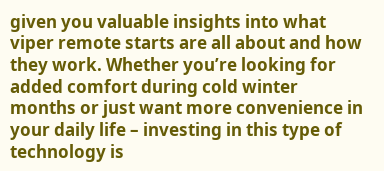given you valuable insights into what viper remote starts are all about and how they work. Whether you’re looking for added comfort during cold winter months or just want more convenience in your daily life – investing in this type of technology is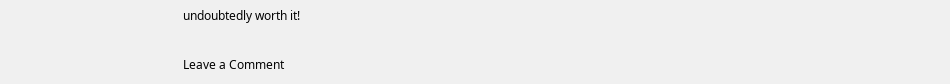undoubtedly worth it!

Leave a Comment